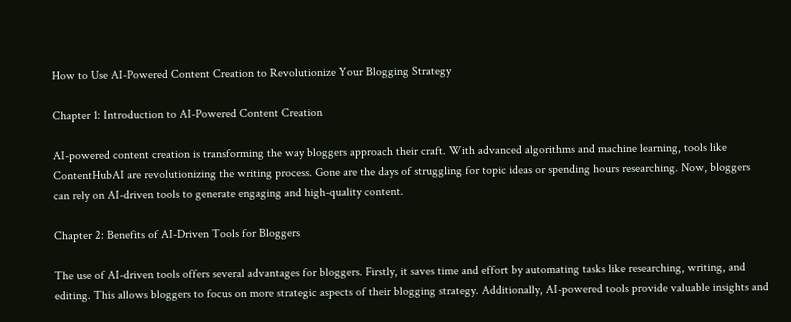How to Use AI-Powered Content Creation to Revolutionize Your Blogging Strategy

Chapter 1: Introduction to AI-Powered Content Creation

AI-powered content creation is transforming the way bloggers approach their craft. With advanced algorithms and machine learning, tools like ContentHubAI are revolutionizing the writing process. Gone are the days of struggling for topic ideas or spending hours researching. Now, bloggers can rely on AI-driven tools to generate engaging and high-quality content.

Chapter 2: Benefits of AI-Driven Tools for Bloggers

The use of AI-driven tools offers several advantages for bloggers. Firstly, it saves time and effort by automating tasks like researching, writing, and editing. This allows bloggers to focus on more strategic aspects of their blogging strategy. Additionally, AI-powered tools provide valuable insights and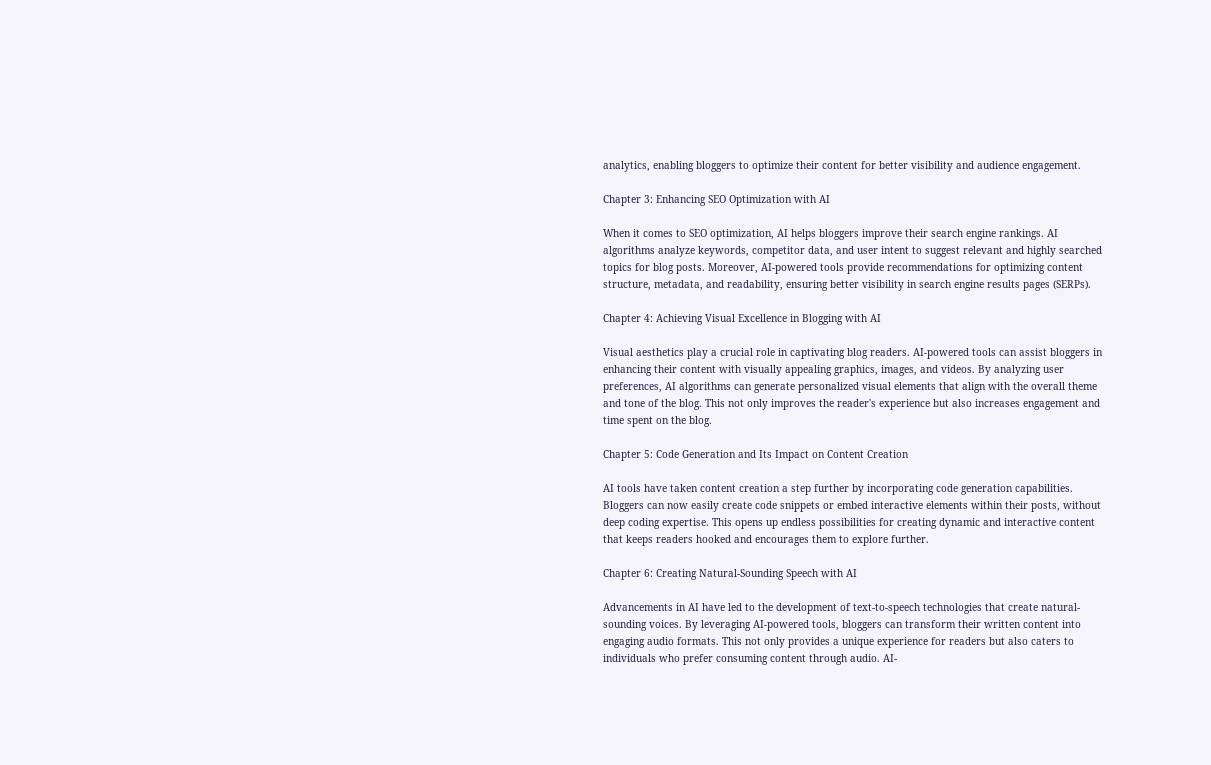analytics, enabling bloggers to optimize their content for better visibility and audience engagement.

Chapter 3: Enhancing SEO Optimization with AI

When it comes to SEO optimization, AI helps bloggers improve their search engine rankings. AI algorithms analyze keywords, competitor data, and user intent to suggest relevant and highly searched topics for blog posts. Moreover, AI-powered tools provide recommendations for optimizing content structure, metadata, and readability, ensuring better visibility in search engine results pages (SERPs).

Chapter 4: Achieving Visual Excellence in Blogging with AI

Visual aesthetics play a crucial role in captivating blog readers. AI-powered tools can assist bloggers in enhancing their content with visually appealing graphics, images, and videos. By analyzing user preferences, AI algorithms can generate personalized visual elements that align with the overall theme and tone of the blog. This not only improves the reader's experience but also increases engagement and time spent on the blog.

Chapter 5: Code Generation and Its Impact on Content Creation

AI tools have taken content creation a step further by incorporating code generation capabilities. Bloggers can now easily create code snippets or embed interactive elements within their posts, without deep coding expertise. This opens up endless possibilities for creating dynamic and interactive content that keeps readers hooked and encourages them to explore further.

Chapter 6: Creating Natural-Sounding Speech with AI

Advancements in AI have led to the development of text-to-speech technologies that create natural-sounding voices. By leveraging AI-powered tools, bloggers can transform their written content into engaging audio formats. This not only provides a unique experience for readers but also caters to individuals who prefer consuming content through audio. AI-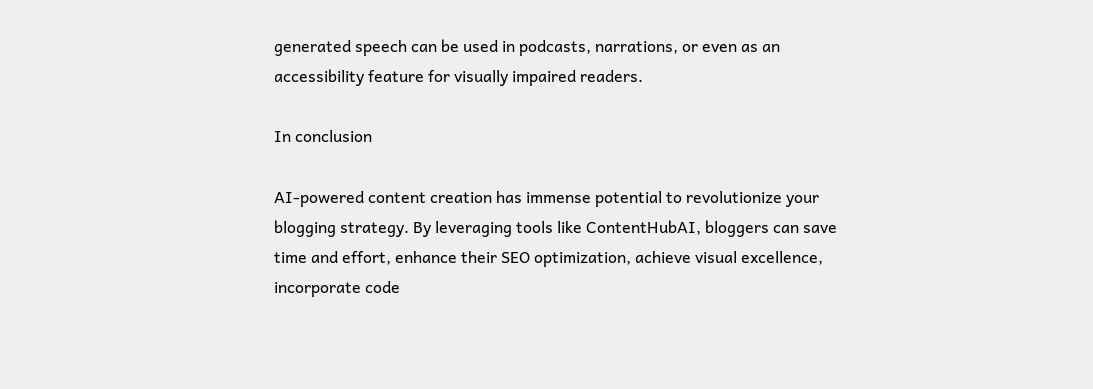generated speech can be used in podcasts, narrations, or even as an accessibility feature for visually impaired readers.

In conclusion

AI-powered content creation has immense potential to revolutionize your blogging strategy. By leveraging tools like ContentHubAI, bloggers can save time and effort, enhance their SEO optimization, achieve visual excellence, incorporate code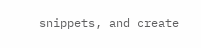snippets, and create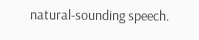natural-sounding speech.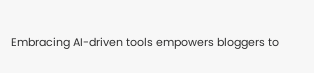Embracing AI-driven tools empowers bloggers to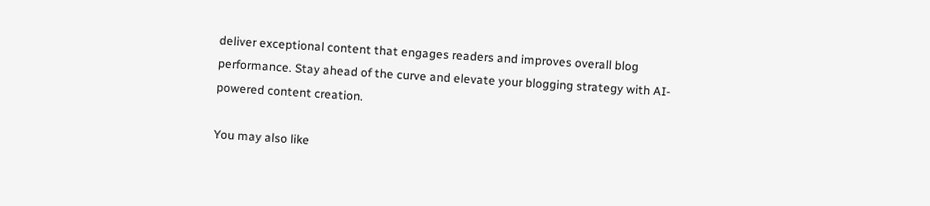deliver exceptional content that engages readers and improves overall blog performance. Stay ahead of the curve and elevate your blogging strategy with AI-powered content creation.

You may also like